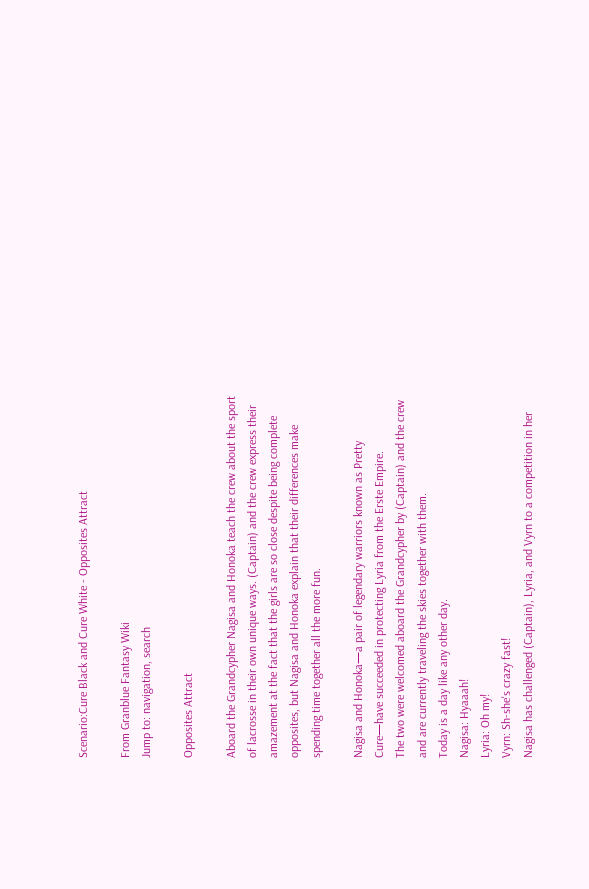Scenario:Cure Black and Cure White - Opposites Attract

From Granblue Fantasy Wiki
Jump to: navigation, search

Opposites Attract

Aboard the Grandcypher Nagisa and Honoka teach the crew about the sport of lacrosse in their own unique ways. (Captain) and the crew express their amazement at the fact that the girls are so close despite being complete opposites, but Nagisa and Honoka explain that their differences make spending time together all the more fun.

Nagisa and Honoka—a pair of legendary warriors known as Pretty Cure—have succeeded in protecting Lyria from the Erste Empire.
The two were welcomed aboard the Grandcypher by (Captain) and the crew and are currently traveling the skies together with them.
Today is a day like any other day.
Nagisa: Hyaaah!
Lyria: Oh my!
Vyrn: Sh-she's crazy fast!
Nagisa has challenged (Captain), Lyria, and Vyrn to a competition in her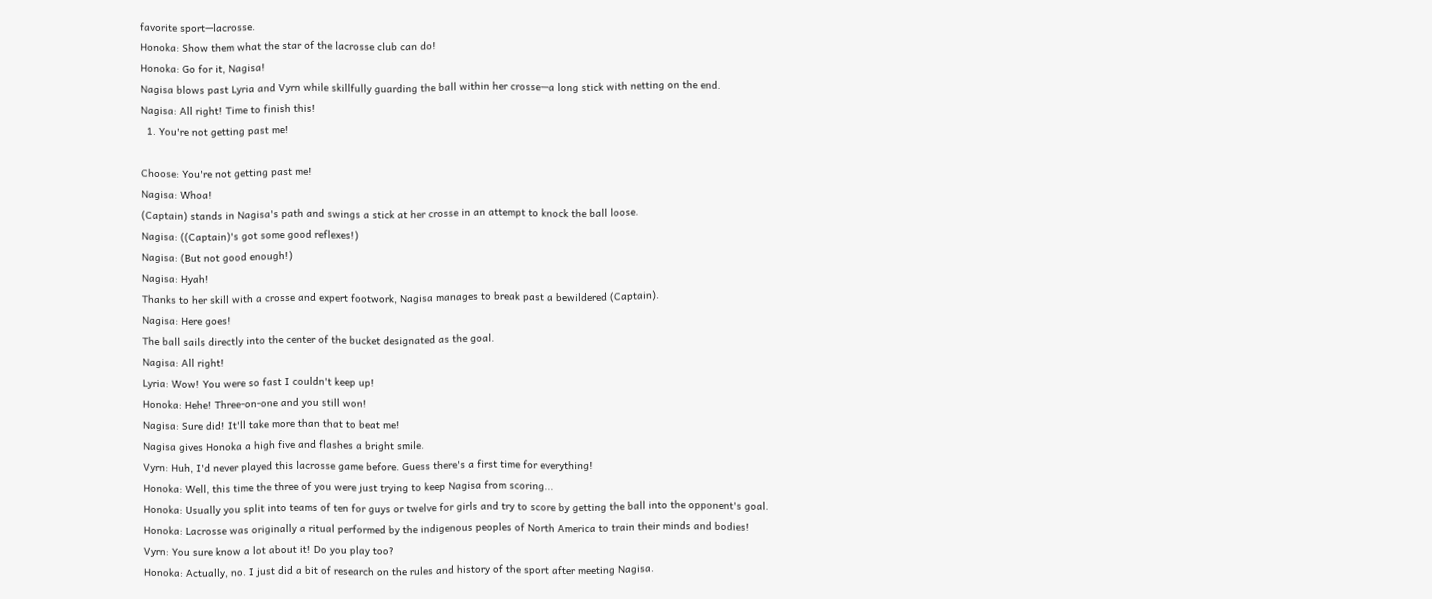favorite sport—lacrosse.
Honoka: Show them what the star of the lacrosse club can do!
Honoka: Go for it, Nagisa!
Nagisa blows past Lyria and Vyrn while skillfully guarding the ball within her crosse—a long stick with netting on the end.
Nagisa: All right! Time to finish this!
  1. You're not getting past me!

Choose: You're not getting past me!
Nagisa: Whoa!
(Captain) stands in Nagisa's path and swings a stick at her crosse in an attempt to knock the ball loose.
Nagisa: ((Captain)'s got some good reflexes!)
Nagisa: (But not good enough!)
Nagisa: Hyah!
Thanks to her skill with a crosse and expert footwork, Nagisa manages to break past a bewildered (Captain).
Nagisa: Here goes!
The ball sails directly into the center of the bucket designated as the goal.
Nagisa: All right!
Lyria: Wow! You were so fast I couldn't keep up!
Honoka: Hehe! Three-on-one and you still won!
Nagisa: Sure did! It'll take more than that to beat me!
Nagisa gives Honoka a high five and flashes a bright smile.
Vyrn: Huh, I'd never played this lacrosse game before. Guess there's a first time for everything!
Honoka: Well, this time the three of you were just trying to keep Nagisa from scoring...
Honoka: Usually you split into teams of ten for guys or twelve for girls and try to score by getting the ball into the opponent's goal.
Honoka: Lacrosse was originally a ritual performed by the indigenous peoples of North America to train their minds and bodies!
Vyrn: You sure know a lot about it! Do you play too?
Honoka: Actually, no. I just did a bit of research on the rules and history of the sport after meeting Nagisa.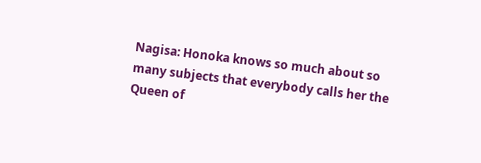Nagisa: Honoka knows so much about so many subjects that everybody calls her the Queen of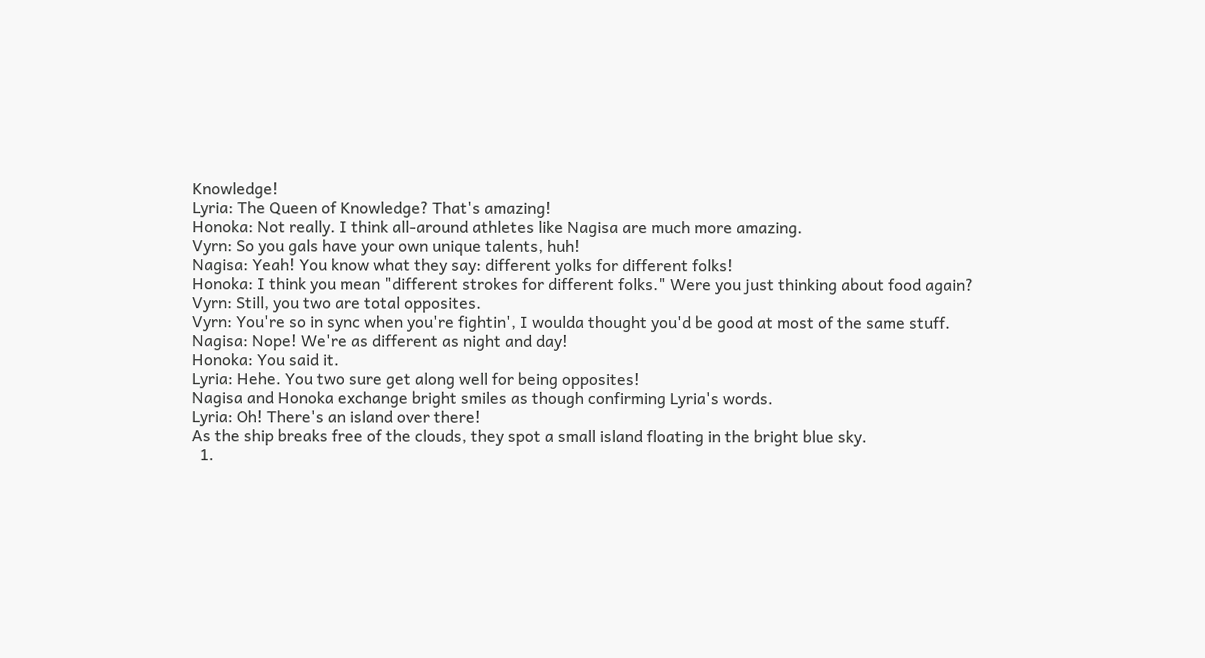Knowledge!
Lyria: The Queen of Knowledge? That's amazing!
Honoka: Not really. I think all-around athletes like Nagisa are much more amazing.
Vyrn: So you gals have your own unique talents, huh!
Nagisa: Yeah! You know what they say: different yolks for different folks!
Honoka: I think you mean "different strokes for different folks." Were you just thinking about food again?
Vyrn: Still, you two are total opposites.
Vyrn: You're so in sync when you're fightin', I woulda thought you'd be good at most of the same stuff.
Nagisa: Nope! We're as different as night and day!
Honoka: You said it.
Lyria: Hehe. You two sure get along well for being opposites!
Nagisa and Honoka exchange bright smiles as though confirming Lyria's words.
Lyria: Oh! There's an island over there!
As the ship breaks free of the clouds, they spot a small island floating in the bright blue sky.
  1.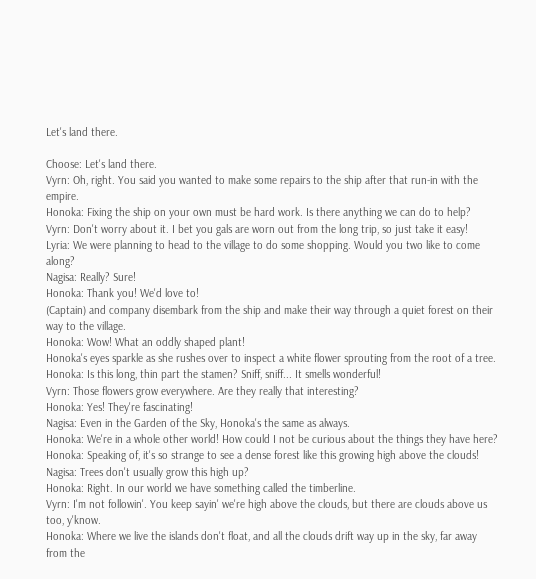Let's land there.

Choose: Let's land there.
Vyrn: Oh, right. You said you wanted to make some repairs to the ship after that run-in with the empire.
Honoka: Fixing the ship on your own must be hard work. Is there anything we can do to help?
Vyrn: Don't worry about it. I bet you gals are worn out from the long trip, so just take it easy!
Lyria: We were planning to head to the village to do some shopping. Would you two like to come along?
Nagisa: Really? Sure!
Honoka: Thank you! We'd love to!
(Captain) and company disembark from the ship and make their way through a quiet forest on their way to the village.
Honoka: Wow! What an oddly shaped plant!
Honoka's eyes sparkle as she rushes over to inspect a white flower sprouting from the root of a tree.
Honoka: Is this long, thin part the stamen? Sniff, sniff... It smells wonderful!
Vyrn: Those flowers grow everywhere. Are they really that interesting?
Honoka: Yes! They're fascinating!
Nagisa: Even in the Garden of the Sky, Honoka's the same as always.
Honoka: We're in a whole other world! How could I not be curious about the things they have here?
Honoka: Speaking of, it's so strange to see a dense forest like this growing high above the clouds!
Nagisa: Trees don't usually grow this high up?
Honoka: Right. In our world we have something called the timberline.
Vyrn: I'm not followin'. You keep sayin' we're high above the clouds, but there are clouds above us too, y'know.
Honoka: Where we live the islands don't float, and all the clouds drift way up in the sky, far away from the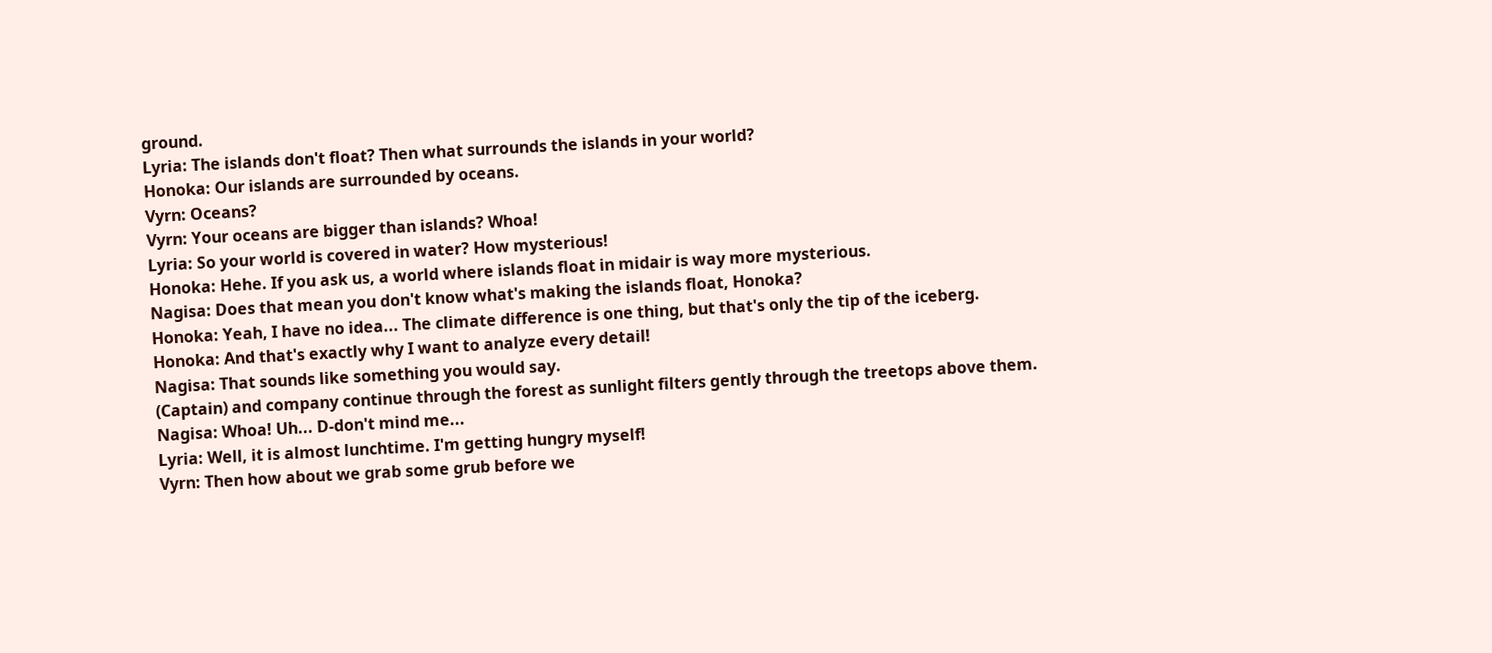ground.
Lyria: The islands don't float? Then what surrounds the islands in your world?
Honoka: Our islands are surrounded by oceans.
Vyrn: Oceans?
Vyrn: Your oceans are bigger than islands? Whoa!
Lyria: So your world is covered in water? How mysterious!
Honoka: Hehe. If you ask us, a world where islands float in midair is way more mysterious.
Nagisa: Does that mean you don't know what's making the islands float, Honoka?
Honoka: Yeah, I have no idea... The climate difference is one thing, but that's only the tip of the iceberg.
Honoka: And that's exactly why I want to analyze every detail!
Nagisa: That sounds like something you would say.
(Captain) and company continue through the forest as sunlight filters gently through the treetops above them.
Nagisa: Whoa! Uh... D-don't mind me...
Lyria: Well, it is almost lunchtime. I'm getting hungry myself!
Vyrn: Then how about we grab some grub before we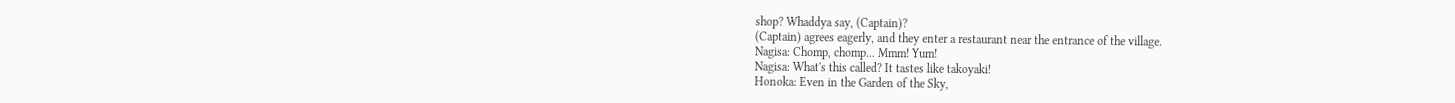shop? Whaddya say, (Captain)?
(Captain) agrees eagerly, and they enter a restaurant near the entrance of the village.
Nagisa: Chomp, chomp... Mmm! Yum!
Nagisa: What's this called? It tastes like takoyaki!
Honoka: Even in the Garden of the Sky,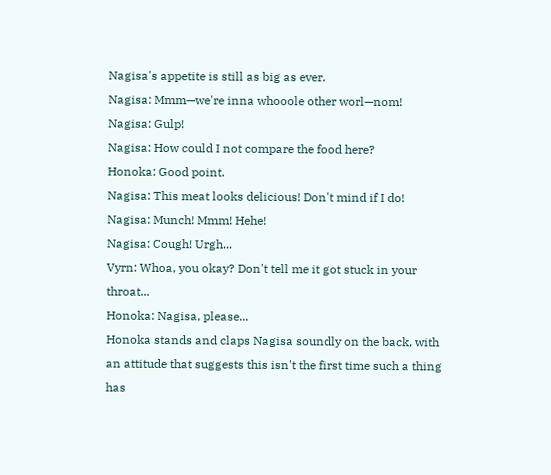Nagisa's appetite is still as big as ever.
Nagisa: Mmm—we're inna whooole other worl—nom!
Nagisa: Gulp!
Nagisa: How could I not compare the food here?
Honoka: Good point.
Nagisa: This meat looks delicious! Don't mind if I do!
Nagisa: Munch! Mmm! Hehe!
Nagisa: Cough! Urgh...
Vyrn: Whoa, you okay? Don't tell me it got stuck in your throat...
Honoka: Nagisa, please...
Honoka stands and claps Nagisa soundly on the back, with an attitude that suggests this isn't the first time such a thing has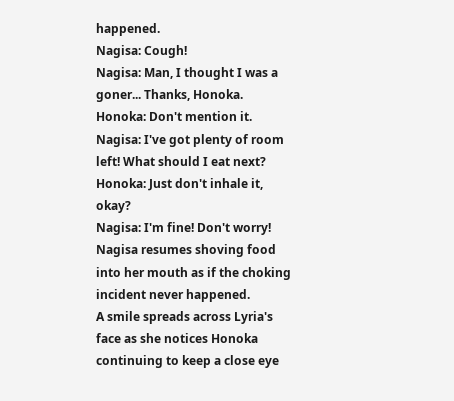happened.
Nagisa: Cough!
Nagisa: Man, I thought I was a goner... Thanks, Honoka.
Honoka: Don't mention it.
Nagisa: I've got plenty of room left! What should I eat next?
Honoka: Just don't inhale it, okay?
Nagisa: I'm fine! Don't worry!
Nagisa resumes shoving food into her mouth as if the choking incident never happened.
A smile spreads across Lyria's face as she notices Honoka continuing to keep a close eye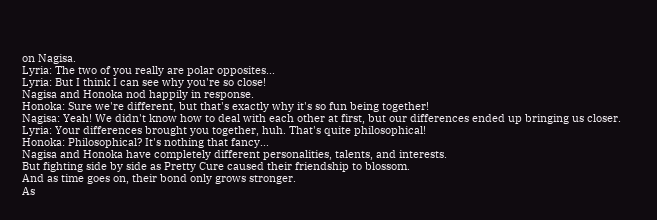on Nagisa.
Lyria: The two of you really are polar opposites...
Lyria: But I think I can see why you're so close!
Nagisa and Honoka nod happily in response.
Honoka: Sure we're different, but that's exactly why it's so fun being together!
Nagisa: Yeah! We didn't know how to deal with each other at first, but our differences ended up bringing us closer.
Lyria: Your differences brought you together, huh. That's quite philosophical!
Honoka: Philosophical? It's nothing that fancy...
Nagisa and Honoka have completely different personalities, talents, and interests.
But fighting side by side as Pretty Cure caused their friendship to blossom.
And as time goes on, their bond only grows stronger.
As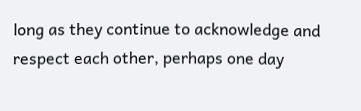long as they continue to acknowledge and respect each other, perhaps one day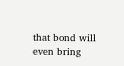that bond will even bring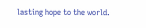lasting hope to the world.